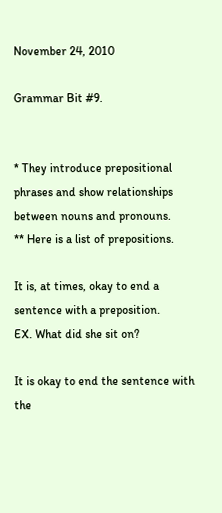November 24, 2010

Grammar Bit #9.


* They introduce prepositional phrases and show relationships between nouns and pronouns.
** Here is a list of prepositions.

It is, at times, okay to end a sentence with a preposition.
EX. What did she sit on?

It is okay to end the sentence with the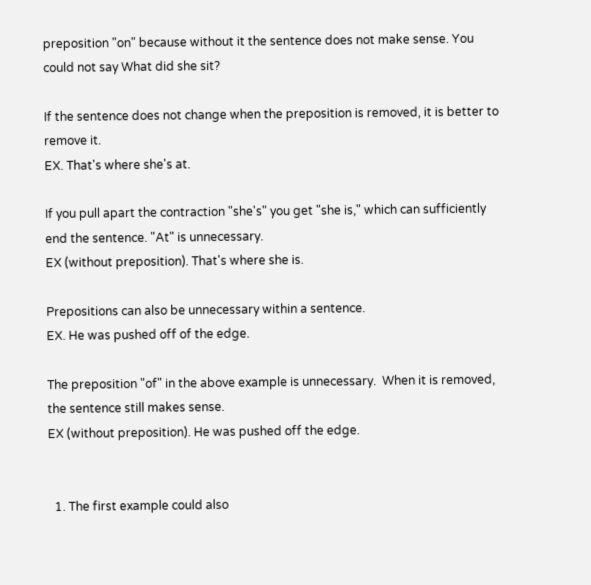preposition "on" because without it the sentence does not make sense. You could not say What did she sit?

If the sentence does not change when the preposition is removed, it is better to remove it.
EX. That's where she's at.

If you pull apart the contraction "she's" you get "she is," which can sufficiently end the sentence. "At" is unnecessary.
EX (without preposition). That's where she is.

Prepositions can also be unnecessary within a sentence.
EX. He was pushed off of the edge.

The preposition "of" in the above example is unnecessary.  When it is removed, the sentence still makes sense.
EX (without preposition). He was pushed off the edge.


  1. The first example could also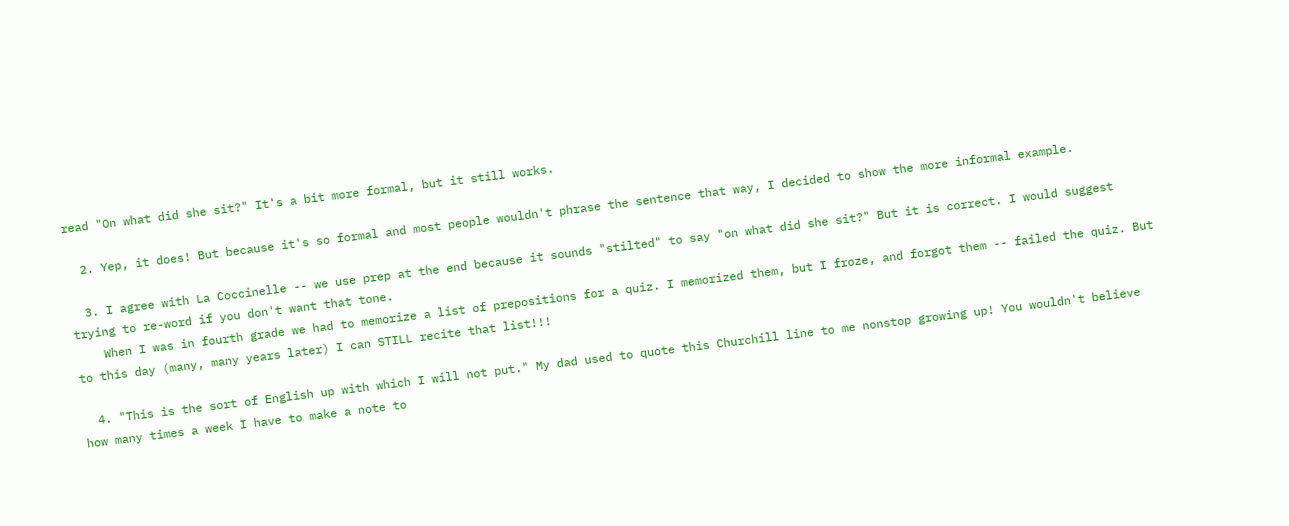read "On what did she sit?" It's a bit more formal, but it still works.

  2. Yep, it does! But because it's so formal and most people wouldn't phrase the sentence that way, I decided to show the more informal example.

  3. I agree with La Coccinelle -- we use prep at the end because it sounds "stilted" to say "on what did she sit?" But it is correct. I would suggest trying to re-word if you don't want that tone.
    When I was in fourth grade we had to memorize a list of prepositions for a quiz. I memorized them, but I froze, and forgot them -- failed the quiz. But to this day (many, many years later) I can STILL recite that list!!!

  4. "This is the sort of English up with which I will not put." My dad used to quote this Churchill line to me nonstop growing up! You wouldn't believe how many times a week I have to make a note to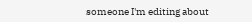someone I'm editing about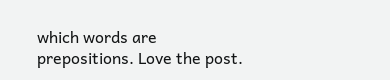which words are prepositions. Love the post.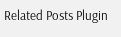Related Posts Plugin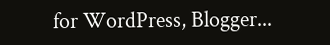for WordPress, Blogger...